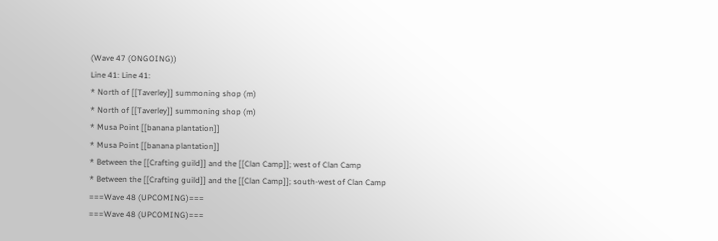(Wave 47 (ONGOING))
Line 41: Line 41:
* North of [[Taverley]] summoning shop (m)
* North of [[Taverley]] summoning shop (m)
* Musa Point [[banana plantation]]
* Musa Point [[banana plantation]]
* Between the [[Crafting guild]] and the [[Clan Camp]]; west of Clan Camp
* Between the [[Crafting guild]] and the [[Clan Camp]]; south-west of Clan Camp
===Wave 48 (UPCOMING)===
===Wave 48 (UPCOMING)===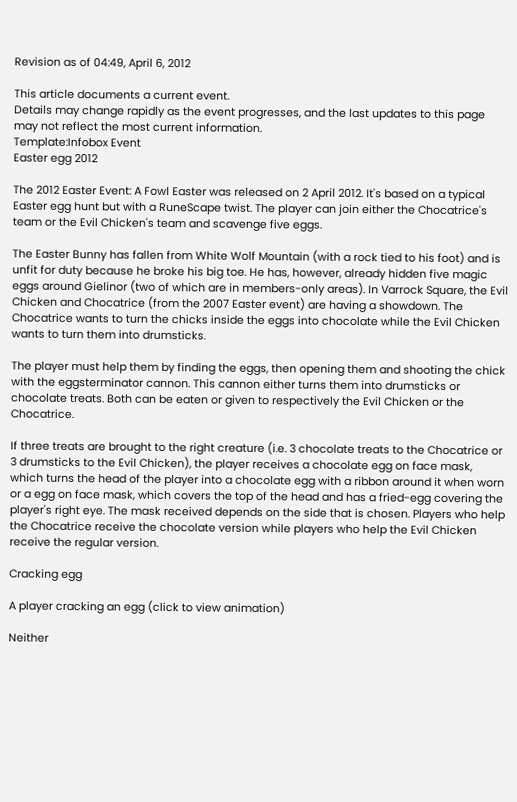Revision as of 04:49, April 6, 2012

This article documents a current event.
Details may change rapidly as the event progresses, and the last updates to this page may not reflect the most current information.
Template:Infobox Event
Easter egg 2012

The 2012 Easter Event: A Fowl Easter was released on 2 April 2012. It's based on a typical Easter egg hunt but with a RuneScape twist. The player can join either the Chocatrice's team or the Evil Chicken's team and scavenge five eggs.

The Easter Bunny has fallen from White Wolf Mountain (with a rock tied to his foot) and is unfit for duty because he broke his big toe. He has, however, already hidden five magic eggs around Gielinor (two of which are in members-only areas). In Varrock Square, the Evil Chicken and Chocatrice (from the 2007 Easter event) are having a showdown. The Chocatrice wants to turn the chicks inside the eggs into chocolate while the Evil Chicken wants to turn them into drumsticks.

The player must help them by finding the eggs, then opening them and shooting the chick with the eggsterminator cannon. This cannon either turns them into drumsticks or chocolate treats. Both can be eaten or given to respectively the Evil Chicken or the Chocatrice.

If three treats are brought to the right creature (i.e. 3 chocolate treats to the Chocatrice or 3 drumsticks to the Evil Chicken), the player receives a chocolate egg on face mask, which turns the head of the player into a chocolate egg with a ribbon around it when worn or a egg on face mask, which covers the top of the head and has a fried-egg covering the player's right eye. The mask received depends on the side that is chosen. Players who help the Chocatrice receive the chocolate version while players who help the Evil Chicken receive the regular version.

Cracking egg

A player cracking an egg (click to view animation)

Neither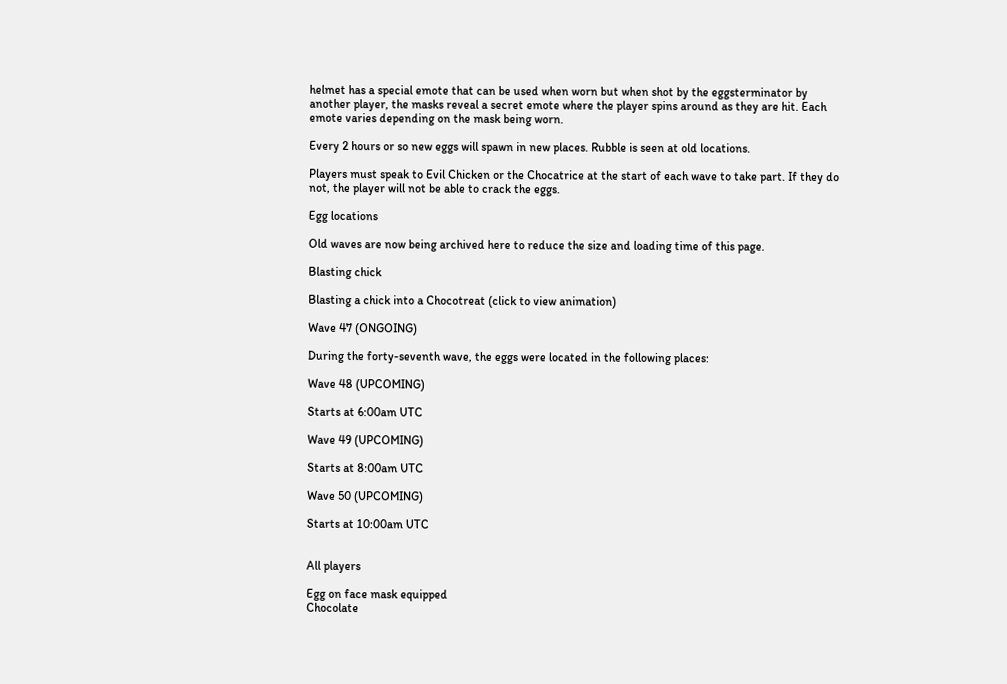helmet has a special emote that can be used when worn but when shot by the eggsterminator by another player, the masks reveal a secret emote where the player spins around as they are hit. Each emote varies depending on the mask being worn.

Every 2 hours or so new eggs will spawn in new places. Rubble is seen at old locations.

Players must speak to Evil Chicken or the Chocatrice at the start of each wave to take part. If they do not, the player will not be able to crack the eggs.

Egg locations

Old waves are now being archived here to reduce the size and loading time of this page.

Blasting chick

Blasting a chick into a Chocotreat (click to view animation)

Wave 47 (ONGOING)

During the forty-seventh wave, the eggs were located in the following places:

Wave 48 (UPCOMING)

Starts at 6:00am UTC

Wave 49 (UPCOMING)

Starts at 8:00am UTC

Wave 50 (UPCOMING)

Starts at 10:00am UTC


All players

Egg on face mask equipped
Chocolate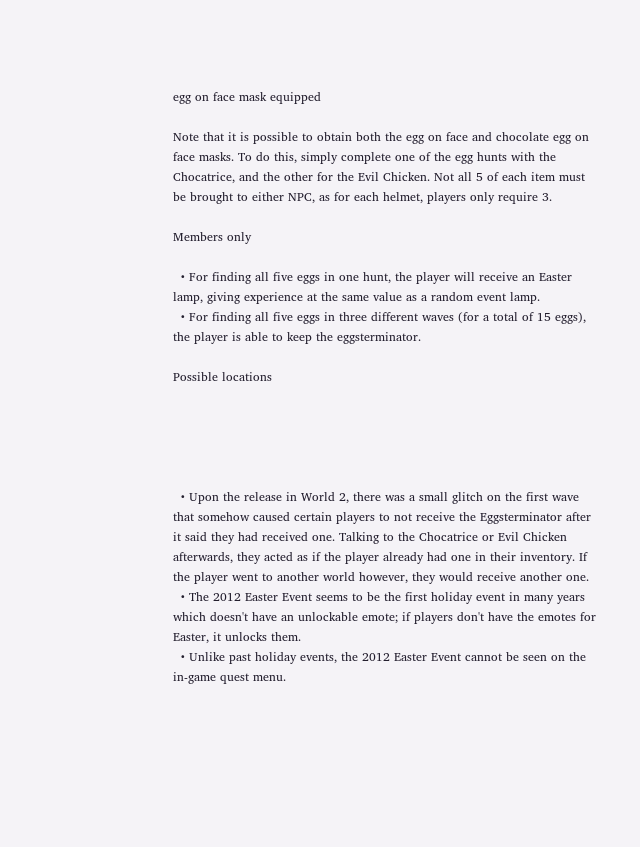egg on face mask equipped

Note that it is possible to obtain both the egg on face and chocolate egg on face masks. To do this, simply complete one of the egg hunts with the Chocatrice, and the other for the Evil Chicken. Not all 5 of each item must be brought to either NPC, as for each helmet, players only require 3.

Members only

  • For finding all five eggs in one hunt, the player will receive an Easter lamp, giving experience at the same value as a random event lamp.
  • For finding all five eggs in three different waves (for a total of 15 eggs), the player is able to keep the eggsterminator.

Possible locations





  • Upon the release in World 2, there was a small glitch on the first wave that somehow caused certain players to not receive the Eggsterminator after it said they had received one. Talking to the Chocatrice or Evil Chicken afterwards, they acted as if the player already had one in their inventory. If the player went to another world however, they would receive another one.
  • The 2012 Easter Event seems to be the first holiday event in many years which doesn't have an unlockable emote; if players don't have the emotes for Easter, it unlocks them.
  • Unlike past holiday events, the 2012 Easter Event cannot be seen on the in-game quest menu.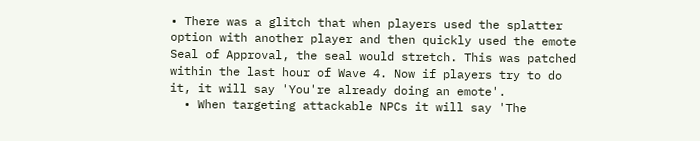• There was a glitch that when players used the splatter option with another player and then quickly used the emote Seal of Approval, the seal would stretch. This was patched within the last hour of Wave 4. Now if players try to do it, it will say 'You're already doing an emote'.
  • When targeting attackable NPCs it will say 'The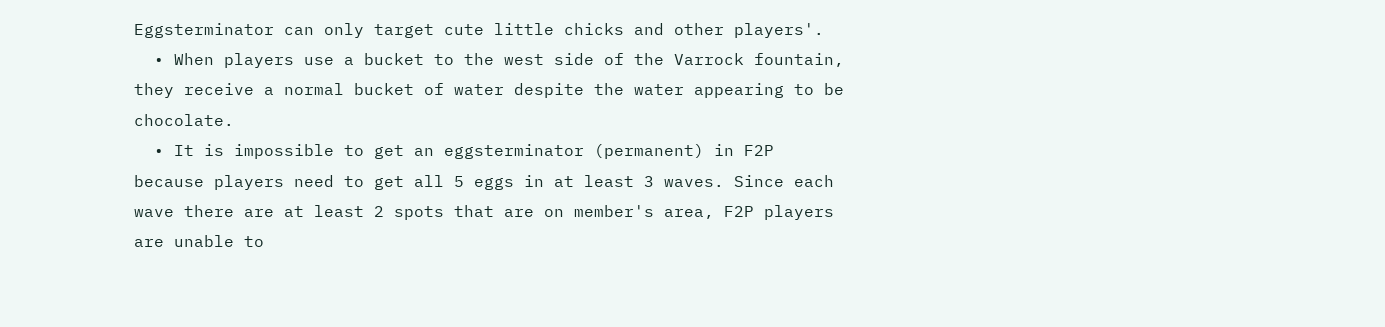Eggsterminator can only target cute little chicks and other players'.
  • When players use a bucket to the west side of the Varrock fountain, they receive a normal bucket of water despite the water appearing to be chocolate.
  • It is impossible to get an eggsterminator (permanent) in F2P because players need to get all 5 eggs in at least 3 waves. Since each wave there are at least 2 spots that are on member's area, F2P players are unable to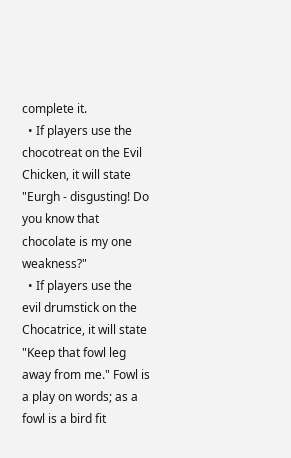complete it.
  • If players use the chocotreat on the Evil Chicken, it will state "Eurgh - disgusting! Do you know that chocolate is my one weakness?"
  • If players use the evil drumstick on the Chocatrice, it will state "Keep that fowl leg away from me." Fowl is a play on words; as a fowl is a bird fit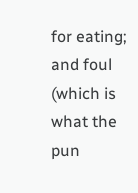for eating; and foul (which is what the pun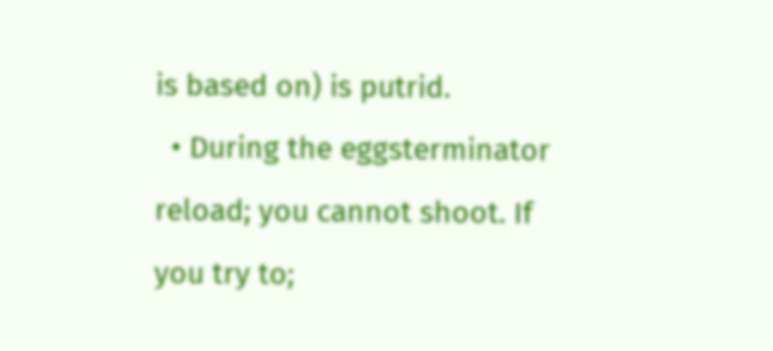is based on) is putrid.
  • During the eggsterminator reload; you cannot shoot. If you try to;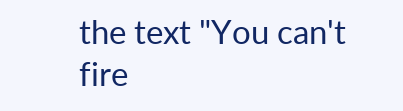the text "You can't fire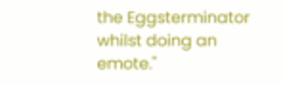the Eggsterminator whilst doing an emote."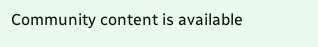Community content is available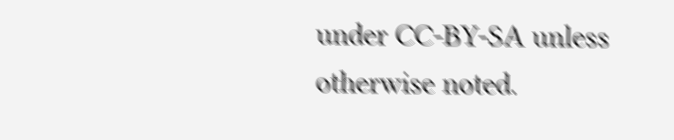under CC-BY-SA unless otherwise noted.